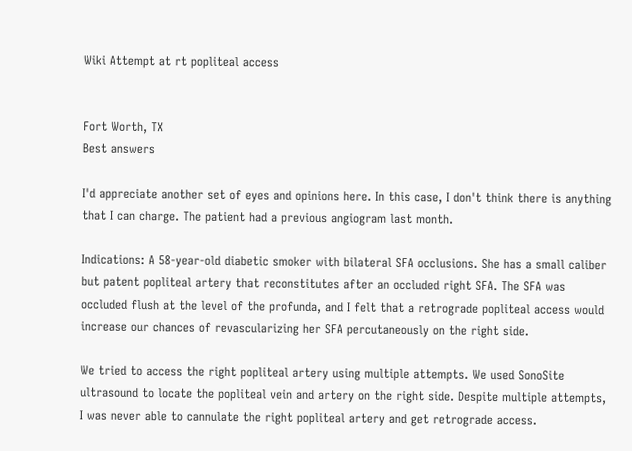Wiki Attempt at rt popliteal access


Fort Worth, TX
Best answers

I'd appreciate another set of eyes and opinions here. In this case, I don't think there is anything that I can charge. The patient had a previous angiogram last month.

Indications: A 58-year-old diabetic smoker with bilateral SFA occlusions. She has a small caliber but patent popliteal artery that reconstitutes after an occluded right SFA. The SFA was occluded flush at the level of the profunda, and I felt that a retrograde popliteal access would increase our chances of revascularizing her SFA percutaneously on the right side.

We tried to access the right popliteal artery using multiple attempts. We used SonoSite ultrasound to locate the popliteal vein and artery on the right side. Despite multiple attempts, I was never able to cannulate the right popliteal artery and get retrograde access.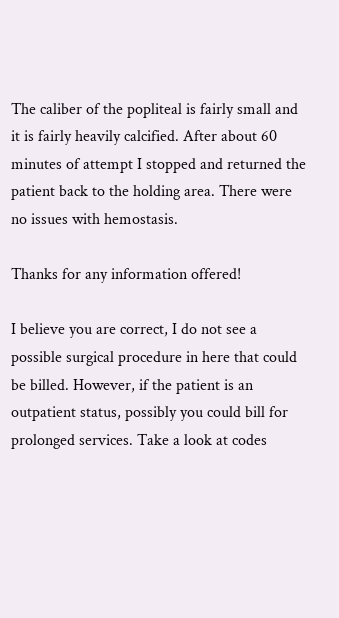The caliber of the popliteal is fairly small and it is fairly heavily calcified. After about 60 minutes of attempt I stopped and returned the patient back to the holding area. There were no issues with hemostasis.

Thanks for any information offered!

I believe you are correct, I do not see a possible surgical procedure in here that could be billed. However, if the patient is an outpatient status, possibly you could bill for prolonged services. Take a look at codes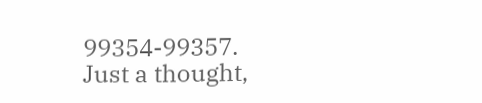99354-99357. Just a thought,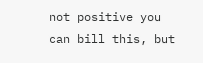not positive you can bill this, but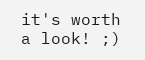it's worth a look! ;)